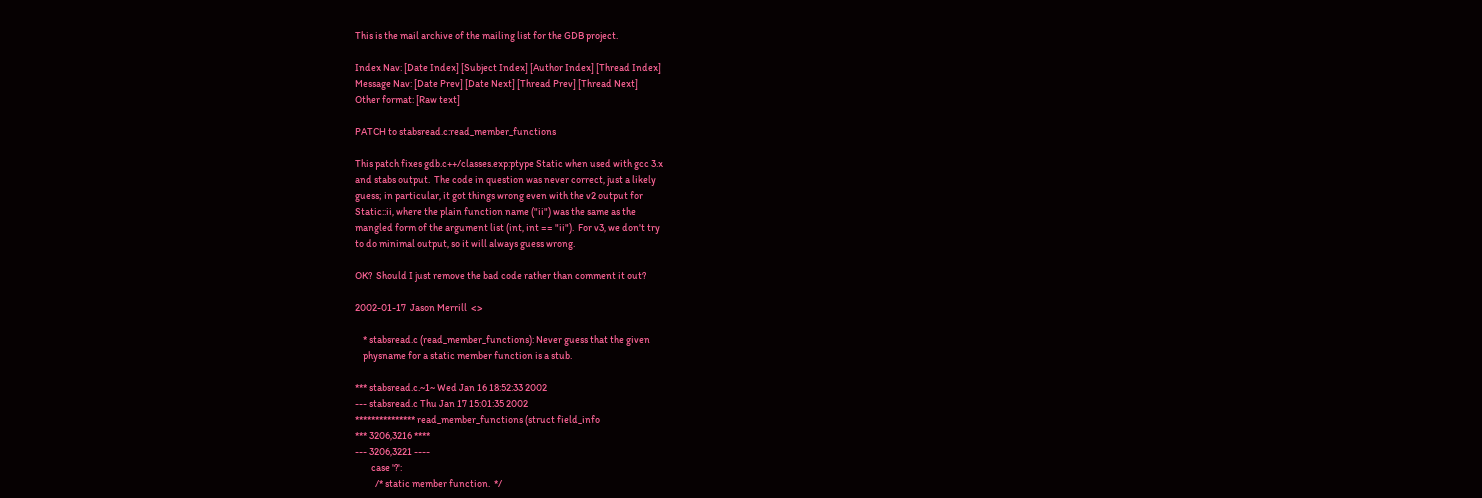This is the mail archive of the mailing list for the GDB project.

Index Nav: [Date Index] [Subject Index] [Author Index] [Thread Index]
Message Nav: [Date Prev] [Date Next] [Thread Prev] [Thread Next]
Other format: [Raw text]

PATCH to stabsread.c:read_member_functions

This patch fixes gdb.c++/classes.exp:ptype Static when used with gcc 3.x
and stabs output.  The code in question was never correct, just a likely
guess; in particular, it got things wrong even with the v2 output for
Static::ii, where the plain function name ("ii") was the same as the
mangled form of the argument list (int, int == "ii").  For v3, we don't try
to do minimal output, so it will always guess wrong.

OK?  Should I just remove the bad code rather than comment it out?

2002-01-17  Jason Merrill  <>

    * stabsread.c (read_member_functions): Never guess that the given
    physname for a static member function is a stub.

*** stabsread.c.~1~ Wed Jan 16 18:52:33 2002
--- stabsread.c Thu Jan 17 15:01:35 2002
*************** read_member_functions (struct field_info
*** 3206,3216 ****
--- 3206,3221 ----
        case '?':
          /* static member function.  */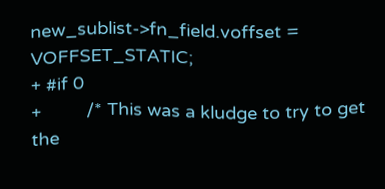new_sublist->fn_field.voffset = VOFFSET_STATIC;
+ #if 0
+         /* This was a kludge to try to get the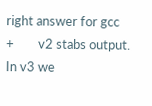right answer for gcc
+        v2 stabs output.  In v3 we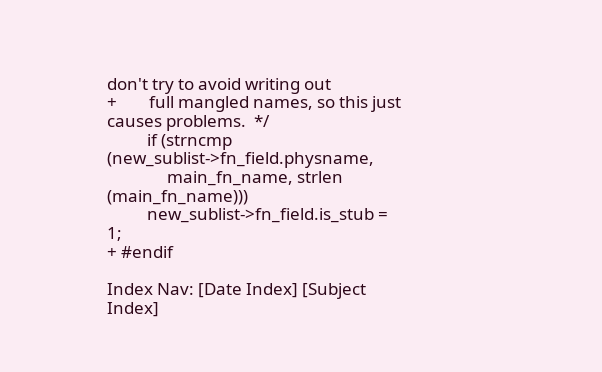don't try to avoid writing out
+        full mangled names, so this just causes problems.  */
          if (strncmp (new_sublist->fn_field.physname,
               main_fn_name, strlen (main_fn_name)))
          new_sublist->fn_field.is_stub = 1;
+ #endif

Index Nav: [Date Index] [Subject Index]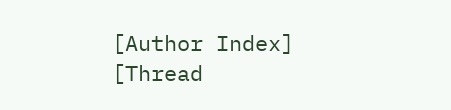[Author Index] [Thread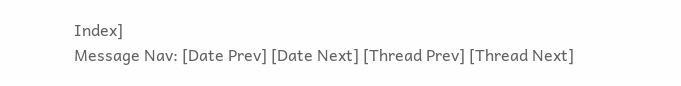Index]
Message Nav: [Date Prev] [Date Next] [Thread Prev] [Thread Next]